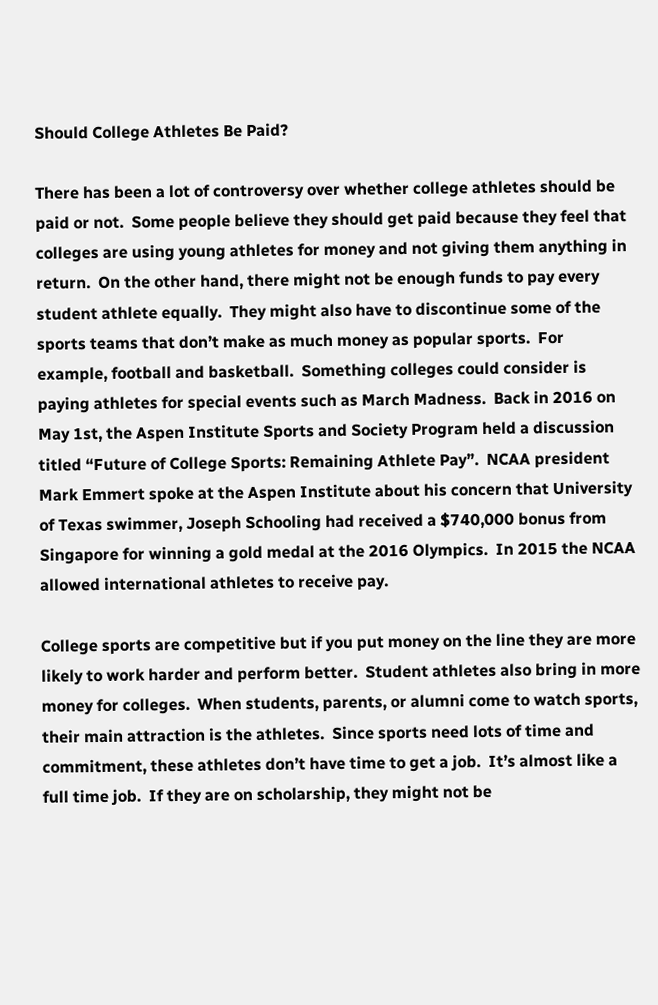Should College Athletes Be Paid?

There has been a lot of controversy over whether college athletes should be paid or not.  Some people believe they should get paid because they feel that colleges are using young athletes for money and not giving them anything in return.  On the other hand, there might not be enough funds to pay every student athlete equally.  They might also have to discontinue some of the sports teams that don’t make as much money as popular sports.  For example, football and basketball.  Something colleges could consider is paying athletes for special events such as March Madness.  Back in 2016 on May 1st, the Aspen Institute Sports and Society Program held a discussion titled “Future of College Sports: Remaining Athlete Pay”.  NCAA president Mark Emmert spoke at the Aspen Institute about his concern that University of Texas swimmer, Joseph Schooling had received a $740,000 bonus from Singapore for winning a gold medal at the 2016 Olympics.  In 2015 the NCAA allowed international athletes to receive pay.

College sports are competitive but if you put money on the line they are more likely to work harder and perform better.  Student athletes also bring in more money for colleges.  When students, parents, or alumni come to watch sports, their main attraction is the athletes.  Since sports need lots of time and commitment, these athletes don’t have time to get a job.  It’s almost like a full time job.  If they are on scholarship, they might not be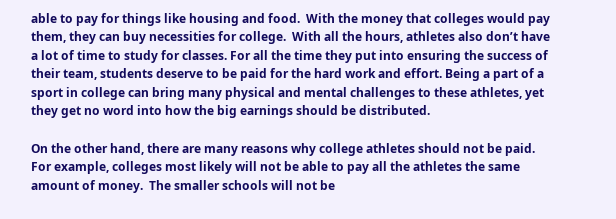able to pay for things like housing and food.  With the money that colleges would pay them, they can buy necessities for college.  With all the hours, athletes also don’t have a lot of time to study for classes. For all the time they put into ensuring the success of their team, students deserve to be paid for the hard work and effort. Being a part of a sport in college can bring many physical and mental challenges to these athletes, yet they get no word into how the big earnings should be distributed.

On the other hand, there are many reasons why college athletes should not be paid.  For example, colleges most likely will not be able to pay all the athletes the same amount of money.  The smaller schools will not be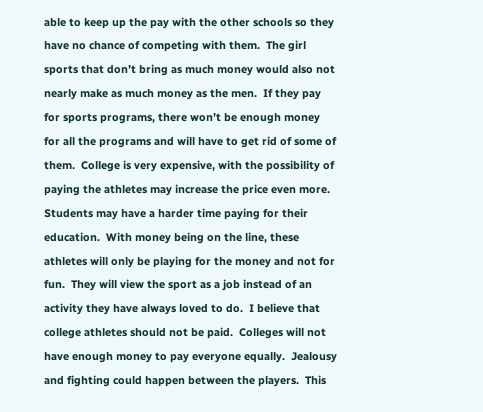able to keep up the pay with the other schools so they have no chance of competing with them.  The girl sports that don’t bring as much money would also not nearly make as much money as the men.  If they pay for sports programs, there won’t be enough money for all the programs and will have to get rid of some of them.  College is very expensive, with the possibility of paying the athletes may increase the price even more.  Students may have a harder time paying for their education.  With money being on the line, these athletes will only be playing for the money and not for fun.  They will view the sport as a job instead of an activity they have always loved to do.  I believe that college athletes should not be paid.  Colleges will not have enough money to pay everyone equally.  Jealousy and fighting could happen between the players.  This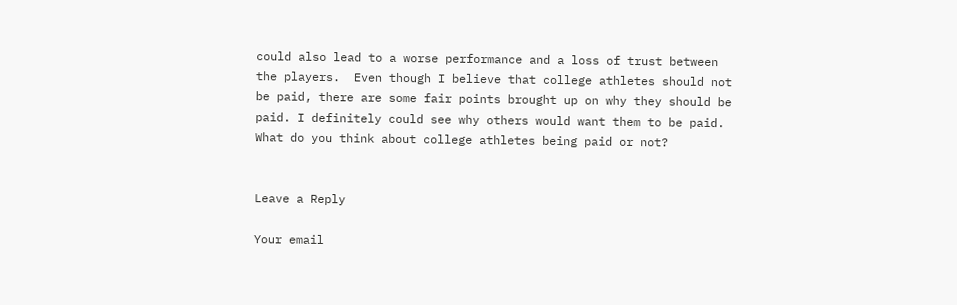could also lead to a worse performance and a loss of trust between the players.  Even though I believe that college athletes should not be paid, there are some fair points brought up on why they should be paid. I definitely could see why others would want them to be paid. What do you think about college athletes being paid or not?


Leave a Reply

Your email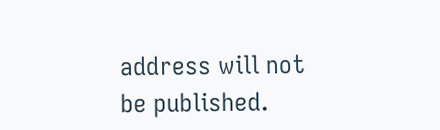address will not be published.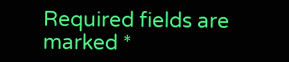Required fields are marked *